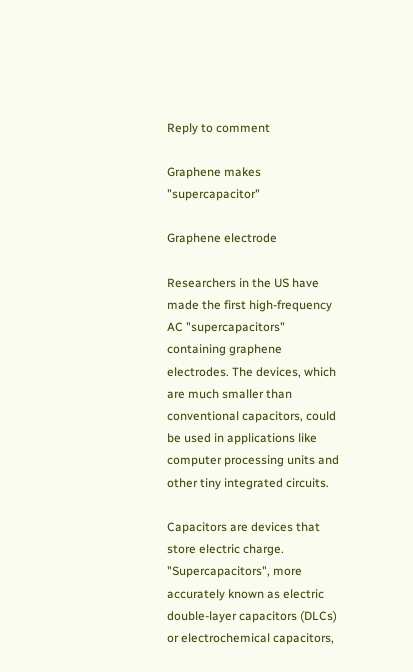Reply to comment

Graphene makes "supercapacitor"

Graphene electrode

Researchers in the US have made the first high-frequency AC "supercapacitors" containing graphene electrodes. The devices, which are much smaller than conventional capacitors, could be used in applications like computer processing units and other tiny integrated circuits.

Capacitors are devices that store electric charge. "Supercapacitors", more accurately known as electric double-layer capacitors (DLCs) or electrochemical capacitors,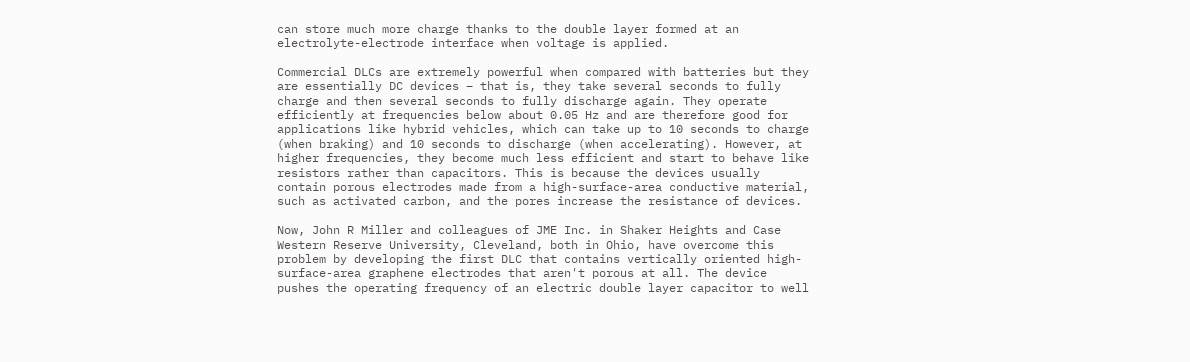can store much more charge thanks to the double layer formed at an electrolyte-electrode interface when voltage is applied.

Commercial DLCs are extremely powerful when compared with batteries but they are essentially DC devices – that is, they take several seconds to fully charge and then several seconds to fully discharge again. They operate efficiently at frequencies below about 0.05 Hz and are therefore good for applications like hybrid vehicles, which can take up to 10 seconds to charge (when braking) and 10 seconds to discharge (when accelerating). However, at higher frequencies, they become much less efficient and start to behave like resistors rather than capacitors. This is because the devices usually contain porous electrodes made from a high-surface-area conductive material, such as activated carbon, and the pores increase the resistance of devices.

Now, John R Miller and colleagues of JME Inc. in Shaker Heights and Case Western Reserve University, Cleveland, both in Ohio, have overcome this problem by developing the first DLC that contains vertically oriented high-surface-area graphene electrodes that aren't porous at all. The device pushes the operating frequency of an electric double layer capacitor to well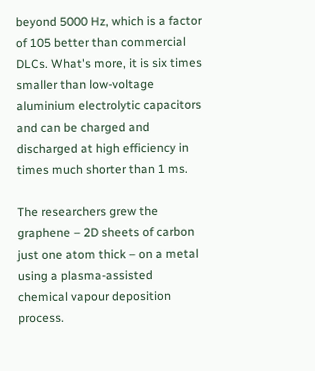beyond 5000 Hz, which is a factor of 105 better than commercial DLCs. What's more, it is six times smaller than low-voltage aluminium electrolytic capacitors and can be charged and discharged at high efficiency in times much shorter than 1 ms.

The researchers grew the graphene – 2D sheets of carbon just one atom thick – on a metal using a plasma-assisted chemical vapour deposition process.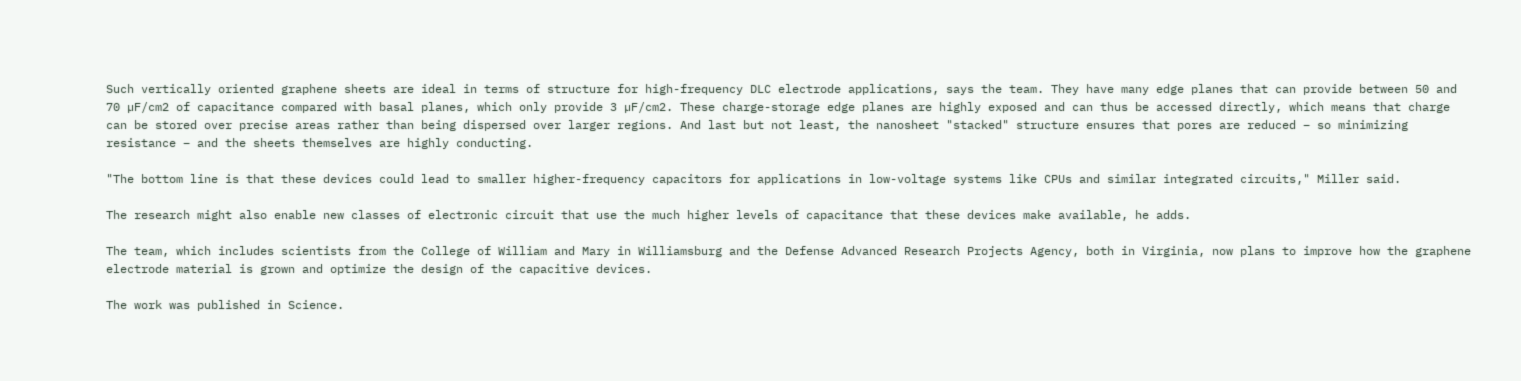Such vertically oriented graphene sheets are ideal in terms of structure for high-frequency DLC electrode applications, says the team. They have many edge planes that can provide between 50 and 70 µF/cm2 of capacitance compared with basal planes, which only provide 3 µF/cm2. These charge-storage edge planes are highly exposed and can thus be accessed directly, which means that charge can be stored over precise areas rather than being dispersed over larger regions. And last but not least, the nanosheet "stacked" structure ensures that pores are reduced – so minimizing resistance – and the sheets themselves are highly conducting.

"The bottom line is that these devices could lead to smaller higher-frequency capacitors for applications in low-voltage systems like CPUs and similar integrated circuits," Miller said.

The research might also enable new classes of electronic circuit that use the much higher levels of capacitance that these devices make available, he adds.

The team, which includes scientists from the College of William and Mary in Williamsburg and the Defense Advanced Research Projects Agency, both in Virginia, now plans to improve how the graphene electrode material is grown and optimize the design of the capacitive devices.

The work was published in Science.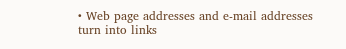• Web page addresses and e-mail addresses turn into links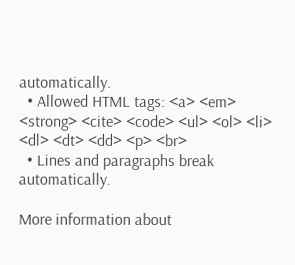automatically.
  • Allowed HTML tags: <a> <em> <strong> <cite> <code> <ul> <ol> <li> <dl> <dt> <dd> <p> <br>
  • Lines and paragraphs break automatically.

More information about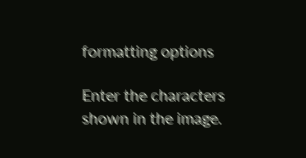formatting options

Enter the characters shown in the image.